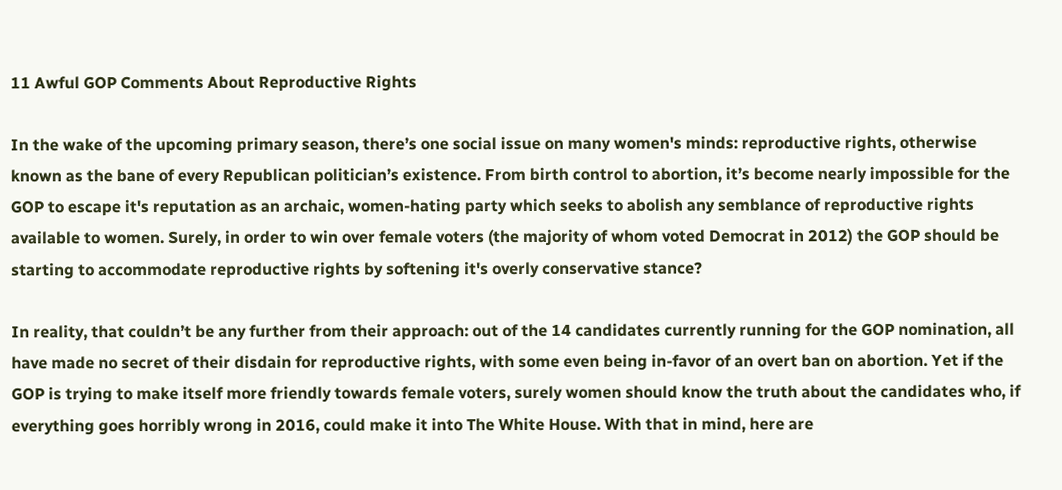11 Awful GOP Comments About Reproductive Rights

In the wake of the upcoming primary season, there’s one social issue on many women's minds: reproductive rights, otherwise known as the bane of every Republican politician’s existence. From birth control to abortion, it’s become nearly impossible for the GOP to escape it's reputation as an archaic, women-hating party which seeks to abolish any semblance of reproductive rights available to women. Surely, in order to win over female voters (the majority of whom voted Democrat in 2012) the GOP should be starting to accommodate reproductive rights by softening it's overly conservative stance?

In reality, that couldn’t be any further from their approach: out of the 14 candidates currently running for the GOP nomination, all have made no secret of their disdain for reproductive rights, with some even being in-favor of an overt ban on abortion. Yet if the GOP is trying to make itself more friendly towards female voters, surely women should know the truth about the candidates who, if everything goes horribly wrong in 2016, could make it into The White House. With that in mind, here are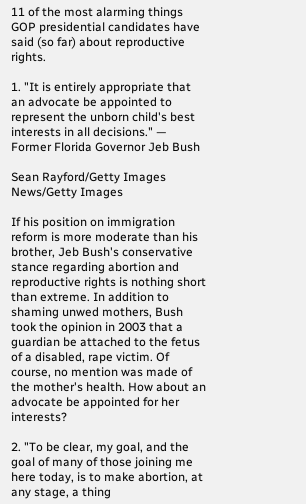11 of the most alarming things GOP presidential candidates have said (so far) about reproductive rights.

1. "It is entirely appropriate that an advocate be appointed to represent the unborn child's best interests in all decisions." — Former Florida Governor Jeb Bush

Sean Rayford/Getty Images News/Getty Images

If his position on immigration reform is more moderate than his brother, Jeb Bush's conservative stance regarding abortion and reproductive rights is nothing short than extreme. In addition to shaming unwed mothers, Bush took the opinion in 2003 that a guardian be attached to the fetus of a disabled, rape victim. Of course, no mention was made of the mother's health. How about an advocate be appointed for her interests?

2. "To be clear, my goal, and the goal of many of those joining me here today, is to make abortion, at any stage, a thing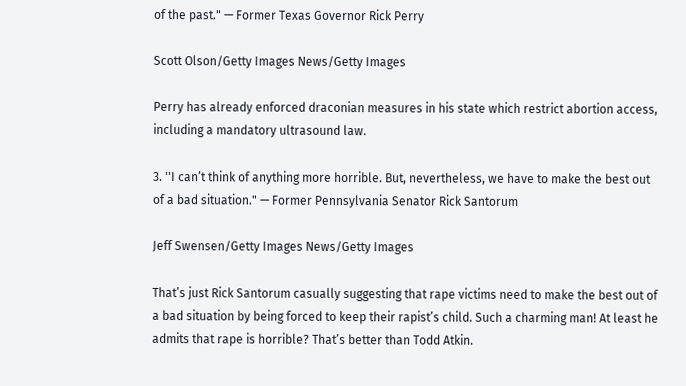of the past." — Former Texas Governor Rick Perry

Scott Olson/Getty Images News/Getty Images

Perry has already enforced draconian measures in his state which restrict abortion access, including a mandatory ultrasound law.

3. ''I can’t think of anything more horrible. But, nevertheless, we have to make the best out of a bad situation." — Former Pennsylvania Senator Rick Santorum

Jeff Swensen/Getty Images News/Getty Images

That’s just Rick Santorum casually suggesting that rape victims need to make the best out of a bad situation by being forced to keep their rapist’s child. Such a charming man! At least he admits that rape is horrible? That’s better than Todd Atkin.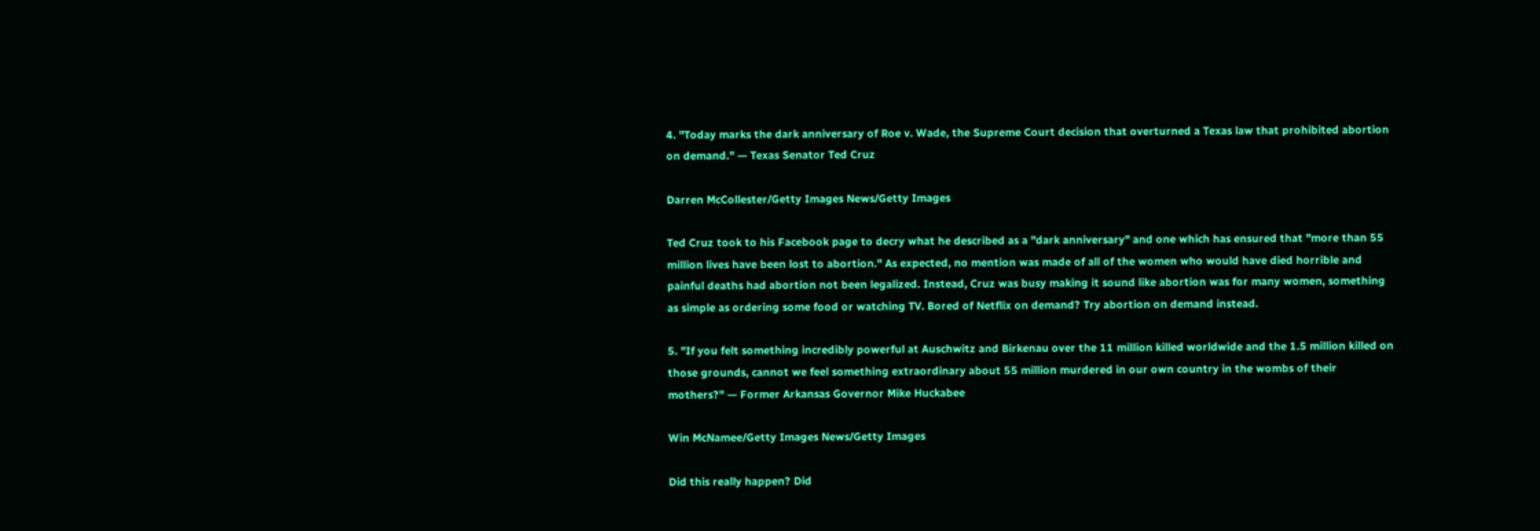4. "Today marks the dark anniversary of Roe v. Wade, the Supreme Court decision that overturned a Texas law that prohibited abortion on demand." — Texas Senator Ted Cruz

Darren McCollester/Getty Images News/Getty Images

Ted Cruz took to his Facebook page to decry what he described as a "dark anniversary" and one which has ensured that "more than 55 million lives have been lost to abortion." As expected, no mention was made of all of the women who would have died horrible and painful deaths had abortion not been legalized. Instead, Cruz was busy making it sound like abortion was for many women, something as simple as ordering some food or watching TV. Bored of Netflix on demand? Try abortion on demand instead.

5. "If you felt something incredibly powerful at Auschwitz and Birkenau over the 11 million killed worldwide and the 1.5 million killed on those grounds, cannot we feel something extraordinary about 55 million murdered in our own country in the wombs of their mothers?" — Former Arkansas Governor Mike Huckabee

Win McNamee/Getty Images News/Getty Images

Did this really happen? Did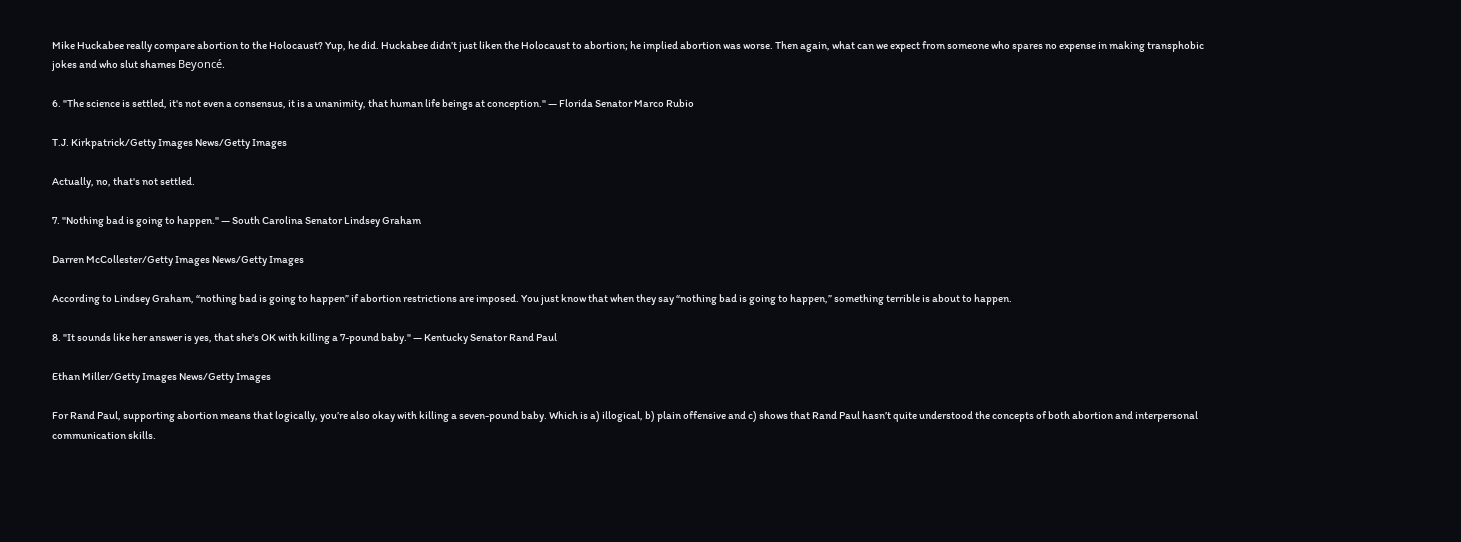Mike Huckabee really compare abortion to the Holocaust? Yup, he did. Huckabee didn’t just liken the Holocaust to abortion; he implied abortion was worse. Then again, what can we expect from someone who spares no expense in making transphobic jokes and who slut shames Beyoncé.

6. "The science is settled, it's not even a consensus, it is a unanimity, that human life beings at conception." — Florida Senator Marco Rubio

T.J. Kirkpatrick/Getty Images News/Getty Images

Actually, no, that's not settled.

7. "Nothing bad is going to happen." — South Carolina Senator Lindsey Graham

Darren McCollester/Getty Images News/Getty Images

According to Lindsey Graham, “nothing bad is going to happen” if abortion restrictions are imposed. You just know that when they say “nothing bad is going to happen,” something terrible is about to happen.

8. "It sounds like her answer is yes, that she's OK with killing a 7-pound baby." — Kentucky Senator Rand Paul

Ethan Miller/Getty Images News/Getty Images

For Rand Paul, supporting abortion means that logically, you’re also okay with killing a seven-pound baby. Which is a) illogical, b) plain offensive and c) shows that Rand Paul hasn’t quite understood the concepts of both abortion and interpersonal communication skills.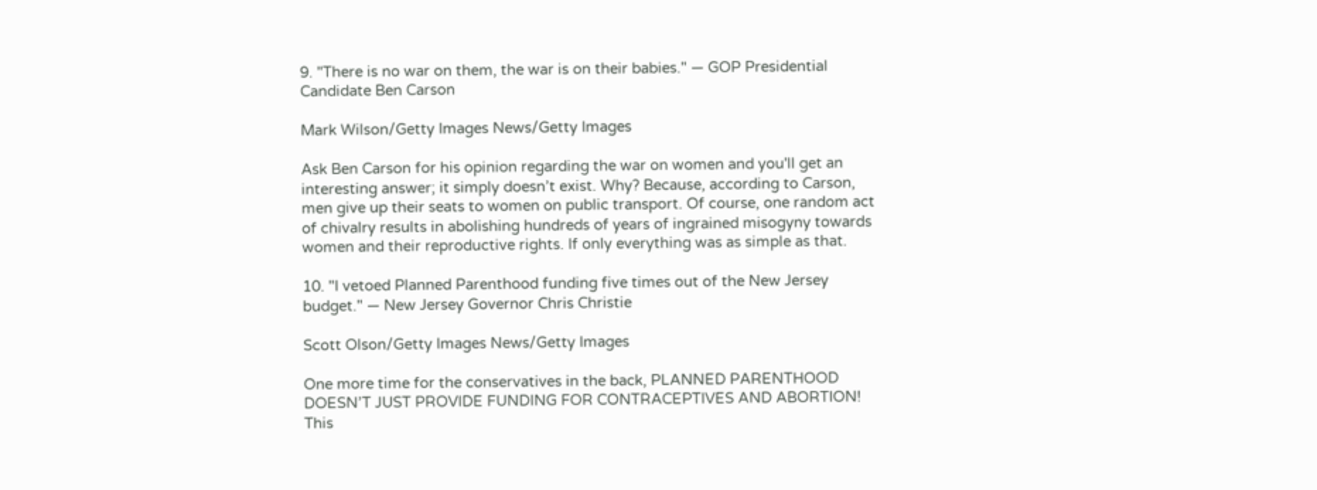9. "There is no war on them, the war is on their babies." — GOP Presidential Candidate Ben Carson

Mark Wilson/Getty Images News/Getty Images

Ask Ben Carson for his opinion regarding the war on women and you'll get an interesting answer; it simply doesn’t exist. Why? Because, according to Carson, men give up their seats to women on public transport. Of course, one random act of chivalry results in abolishing hundreds of years of ingrained misogyny towards women and their reproductive rights. If only everything was as simple as that.

10. "I vetoed Planned Parenthood funding five times out of the New Jersey budget." — New Jersey Governor Chris Christie

Scott Olson/Getty Images News/Getty Images

One more time for the conservatives in the back, PLANNED PARENTHOOD DOESN’T JUST PROVIDE FUNDING FOR CONTRACEPTIVES AND ABORTION! This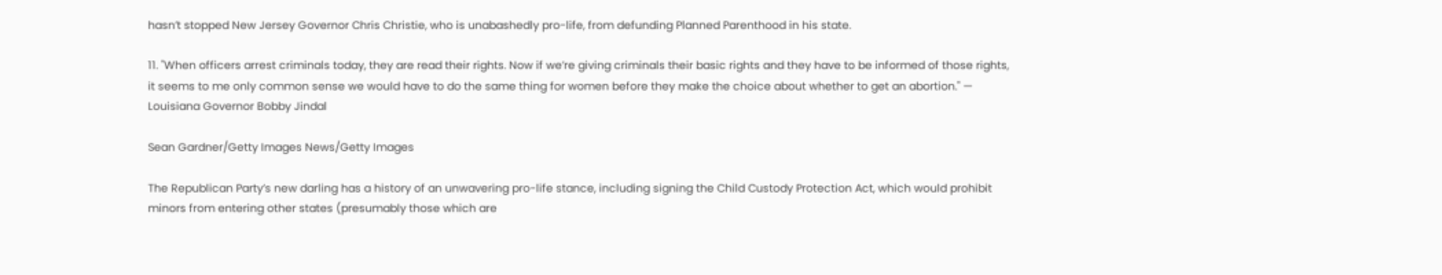hasn’t stopped New Jersey Governor Chris Christie, who is unabashedly pro-life, from defunding Planned Parenthood in his state.

11. "When officers arrest criminals today, they are read their rights. Now if we’re giving criminals their basic rights and they have to be informed of those rights, it seems to me only common sense we would have to do the same thing for women before they make the choice about whether to get an abortion." — Louisiana Governor Bobby Jindal

Sean Gardner/Getty Images News/Getty Images

The Republican Party’s new darling has a history of an unwavering pro-life stance, including signing the Child Custody Protection Act, which would prohibit minors from entering other states (presumably those which are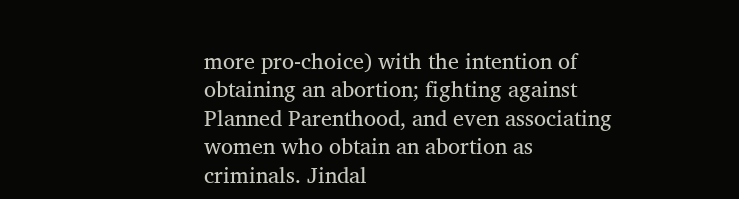more pro-choice) with the intention of obtaining an abortion; fighting against Planned Parenthood, and even associating women who obtain an abortion as criminals. Jindal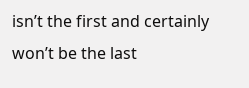isn’t the first and certainly won’t be the last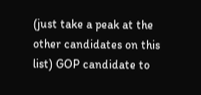(just take a peak at the other candidates on this list) GOP candidate to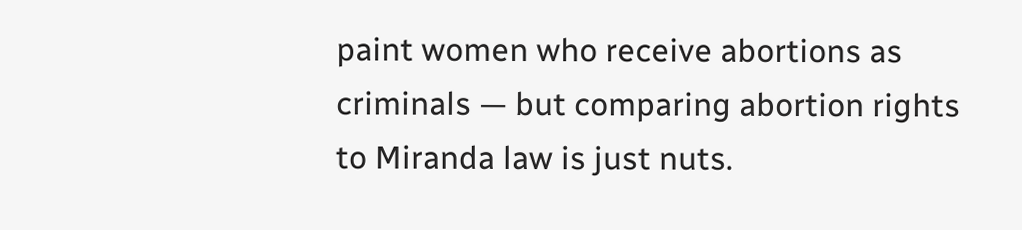paint women who receive abortions as criminals — but comparing abortion rights to Miranda law is just nuts.